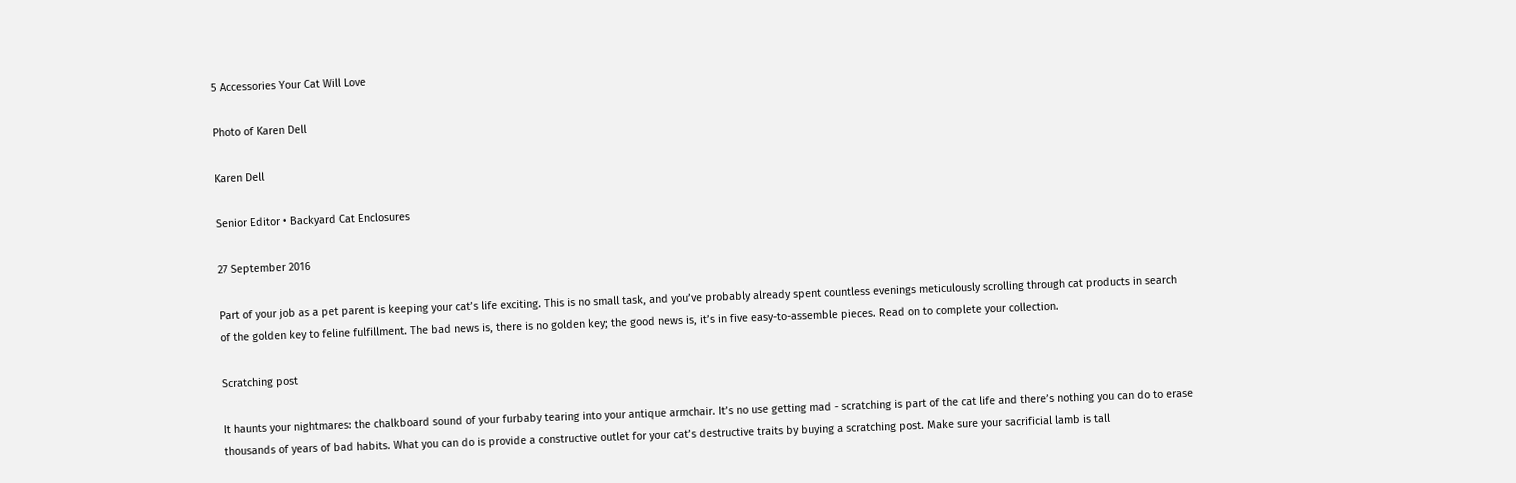5 Accessories Your Cat Will Love

Photo of Karen Dell

Karen Dell

Senior Editor • Backyard Cat Enclosures

27 September 2016

Part of your job as a pet parent is keeping your cat’s life exciting. This is no small task, and you’ve probably already spent countless evenings meticulously scrolling through cat products in search of the golden key to feline fulfillment. The bad news is, there is no golden key; the good news is, it’s in five easy-to-assemble pieces. Read on to complete your collection.

Scratching post

It haunts your nightmares: the chalkboard sound of your furbaby tearing into your antique armchair. It’s no use getting mad - scratching is part of the cat life and there’s nothing you can do to erase thousands of years of bad habits. What you can do is provide a constructive outlet for your cat’s destructive traits by buying a scratching post. Make sure your sacrificial lamb is tall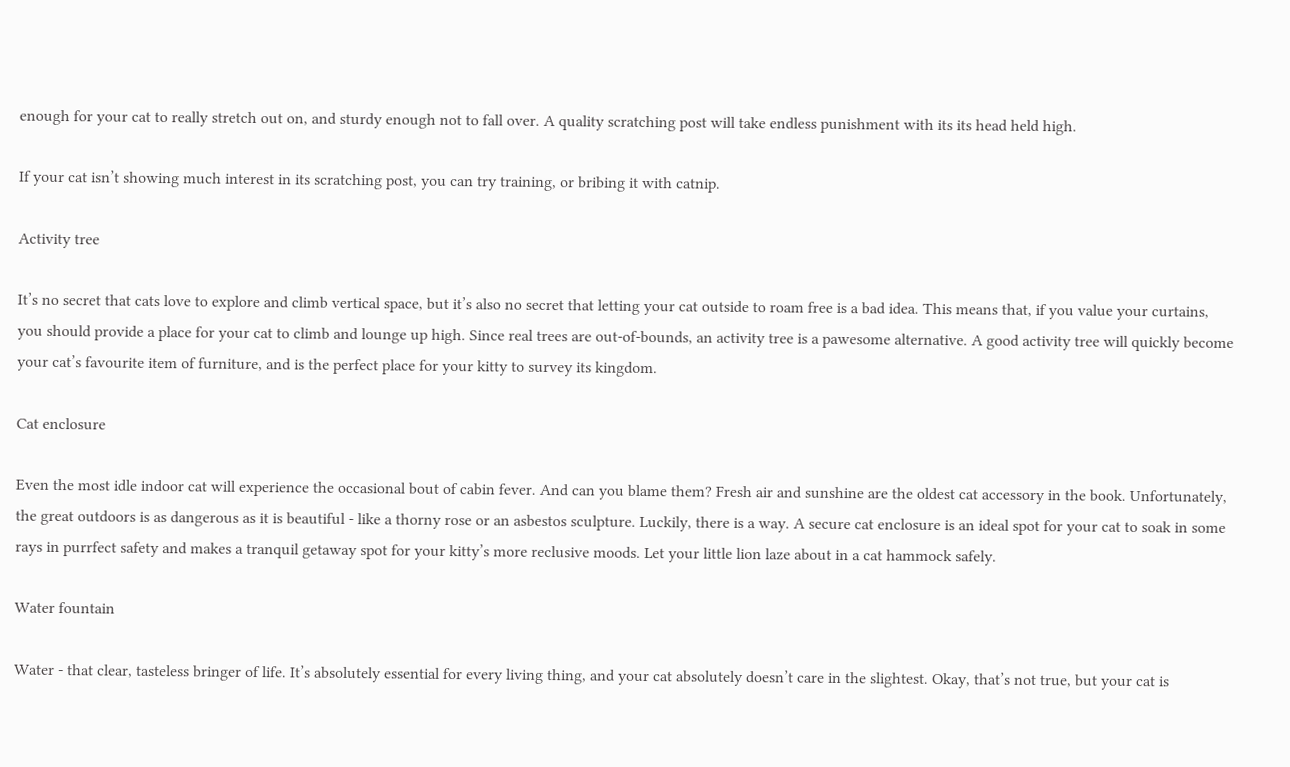enough for your cat to really stretch out on, and sturdy enough not to fall over. A quality scratching post will take endless punishment with its its head held high.

If your cat isn’t showing much interest in its scratching post, you can try training, or bribing it with catnip.

Activity tree

It’s no secret that cats love to explore and climb vertical space, but it’s also no secret that letting your cat outside to roam free is a bad idea. This means that, if you value your curtains, you should provide a place for your cat to climb and lounge up high. Since real trees are out-of-bounds, an activity tree is a pawesome alternative. A good activity tree will quickly become your cat’s favourite item of furniture, and is the perfect place for your kitty to survey its kingdom.

Cat enclosure

Even the most idle indoor cat will experience the occasional bout of cabin fever. And can you blame them? Fresh air and sunshine are the oldest cat accessory in the book. Unfortunately, the great outdoors is as dangerous as it is beautiful - like a thorny rose or an asbestos sculpture. Luckily, there is a way. A secure cat enclosure is an ideal spot for your cat to soak in some rays in purrfect safety and makes a tranquil getaway spot for your kitty’s more reclusive moods. Let your little lion laze about in a cat hammock safely.

Water fountain

Water - that clear, tasteless bringer of life. It’s absolutely essential for every living thing, and your cat absolutely doesn’t care in the slightest. Okay, that’s not true, but your cat is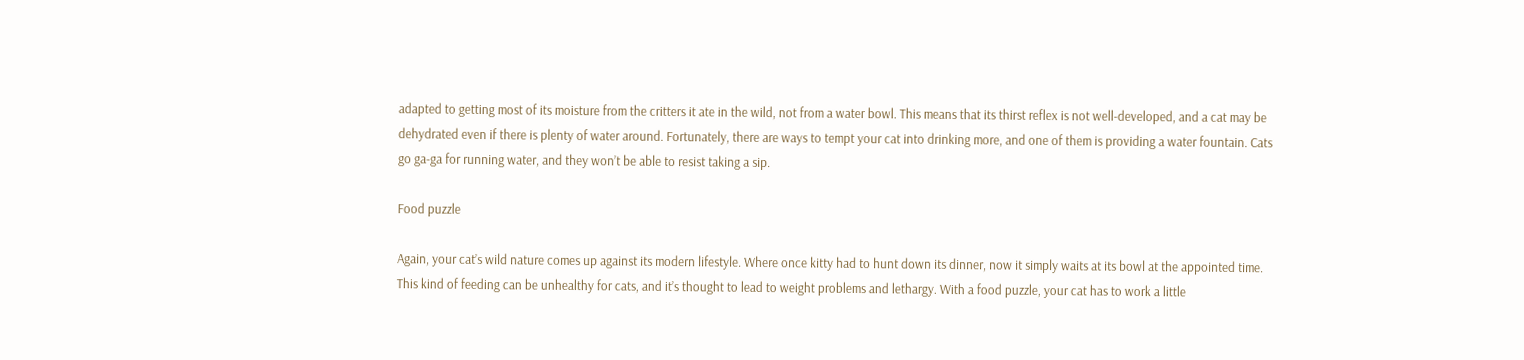adapted to getting most of its moisture from the critters it ate in the wild, not from a water bowl. This means that its thirst reflex is not well-developed, and a cat may be dehydrated even if there is plenty of water around. Fortunately, there are ways to tempt your cat into drinking more, and one of them is providing a water fountain. Cats go ga-ga for running water, and they won’t be able to resist taking a sip.

Food puzzle

Again, your cat’s wild nature comes up against its modern lifestyle. Where once kitty had to hunt down its dinner, now it simply waits at its bowl at the appointed time. This kind of feeding can be unhealthy for cats, and it’s thought to lead to weight problems and lethargy. With a food puzzle, your cat has to work a little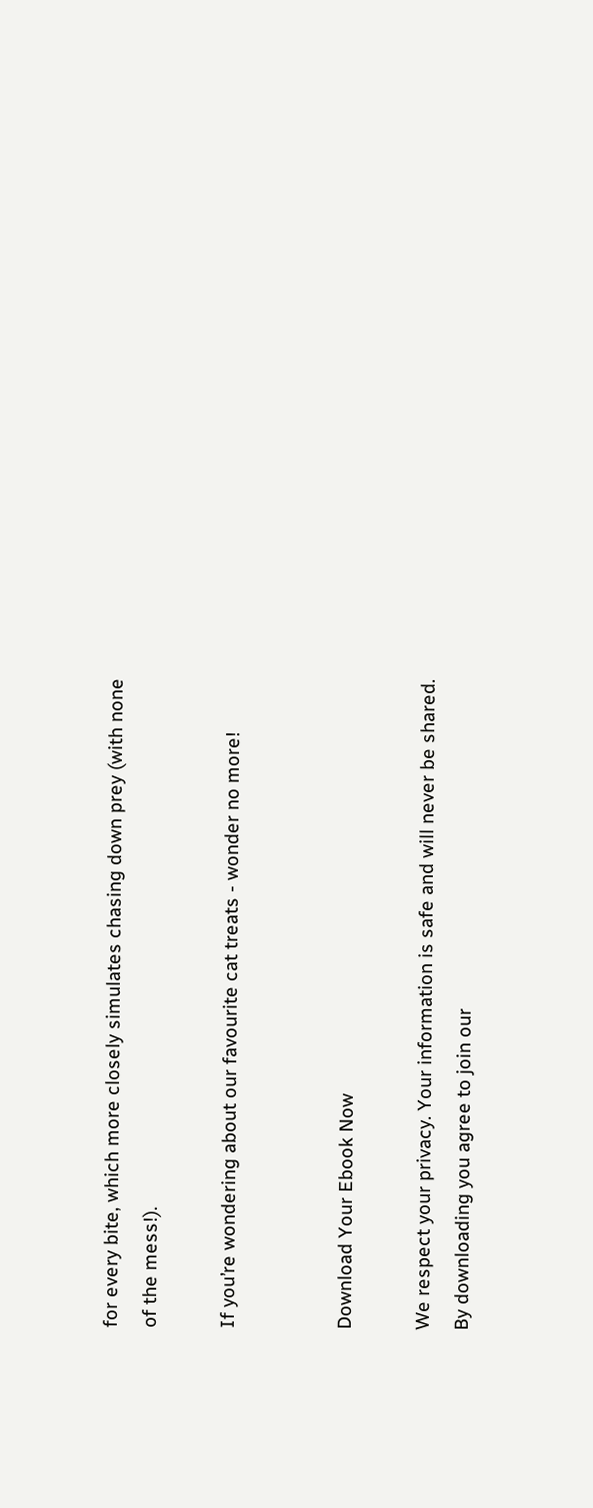for every bite, which more closely simulates chasing down prey (with none of the mess!).

If you’re wondering about our favourite cat treats - wonder no more!


Download Your Ebook Now

We respect your privacy. Your information is safe and will never be shared. By downloading you agree to join our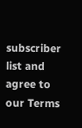subscriber list and agree to our Terms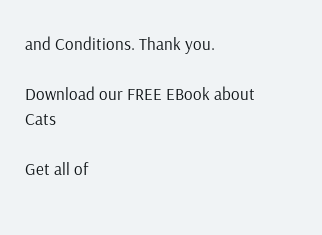and Conditions. Thank you.

Download our FREE EBook about Cats

Get all of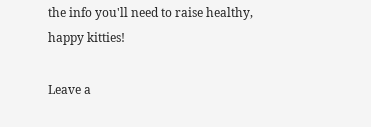the info you'll need to raise healthy, happy kitties!

Leave a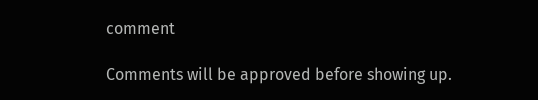comment

Comments will be approved before showing up.